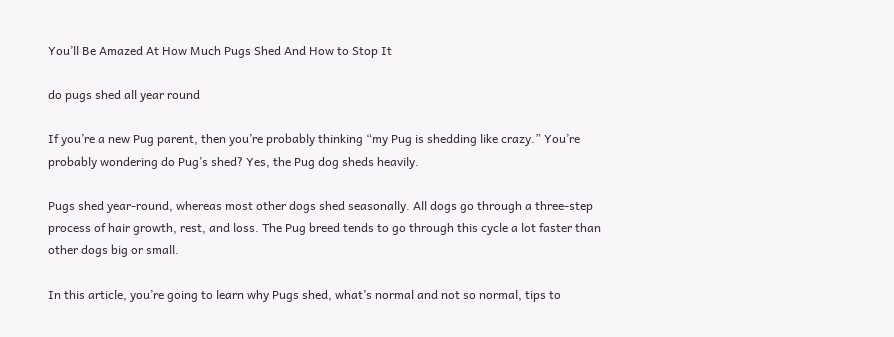You’ll Be Amazed At How Much Pugs Shed And How to Stop It

do pugs shed all year round

If you’re a new Pug parent, then you’re probably thinking “my Pug is shedding like crazy.” You’re probably wondering do Pug’s shed? Yes, the Pug dog sheds heavily.

Pugs shed year-round, whereas most other dogs shed seasonally. All dogs go through a three-step process of hair growth, rest, and loss. The Pug breed tends to go through this cycle a lot faster than other dogs big or small.

In this article, you’re going to learn why Pugs shed, what’s normal and not so normal, tips to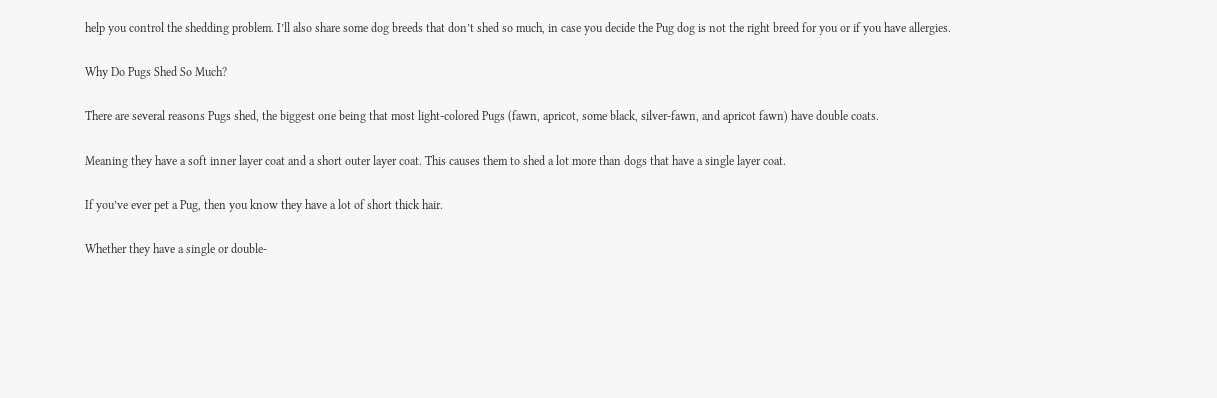help you control the shedding problem. I’ll also share some dog breeds that don’t shed so much, in case you decide the Pug dog is not the right breed for you or if you have allergies.

Why Do Pugs Shed So Much?

There are several reasons Pugs shed, the biggest one being that most light-colored Pugs (fawn, apricot, some black, silver-fawn, and apricot fawn) have double coats.

Meaning they have a soft inner layer coat and a short outer layer coat. This causes them to shed a lot more than dogs that have a single layer coat.

If you’ve ever pet a Pug, then you know they have a lot of short thick hair.

Whether they have a single or double-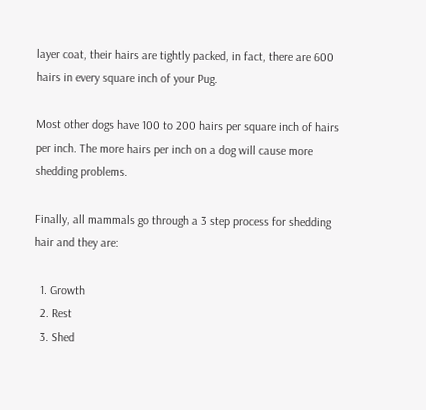layer coat, their hairs are tightly packed, in fact, there are 600 hairs in every square inch of your Pug.

Most other dogs have 100 to 200 hairs per square inch of hairs per inch. The more hairs per inch on a dog will cause more shedding problems.

Finally, all mammals go through a 3 step process for shedding hair and they are:

  1. Growth
  2. Rest
  3. Shed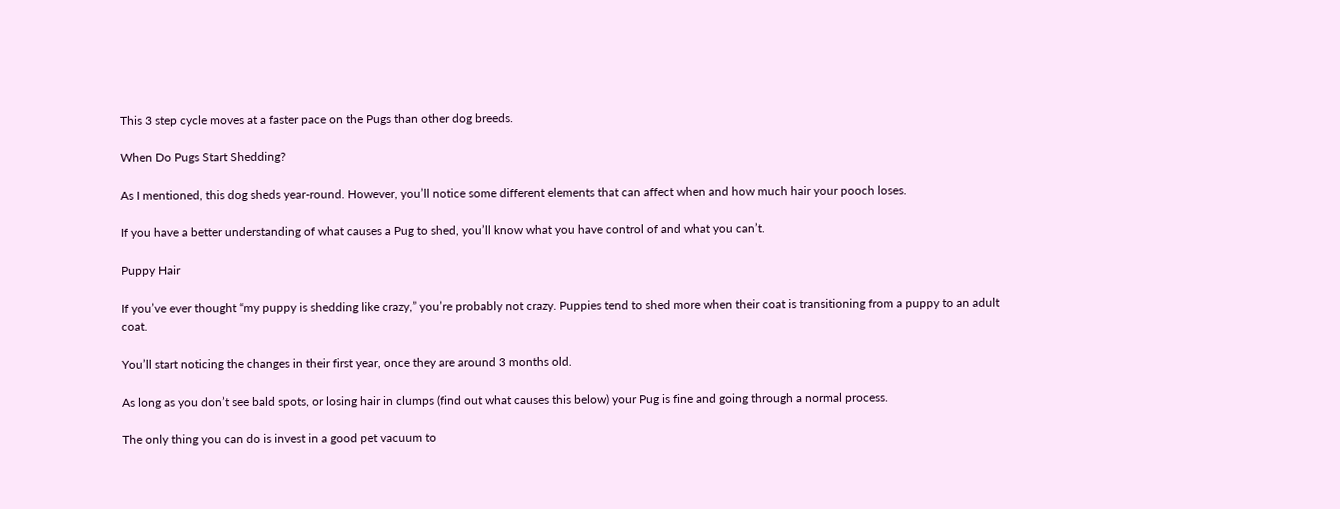This 3 step cycle moves at a faster pace on the Pugs than other dog breeds.

When Do Pugs Start Shedding?

As I mentioned, this dog sheds year-round. However, you’ll notice some different elements that can affect when and how much hair your pooch loses.

If you have a better understanding of what causes a Pug to shed, you’ll know what you have control of and what you can’t.

Puppy Hair

If you’ve ever thought “my puppy is shedding like crazy,” you’re probably not crazy. Puppies tend to shed more when their coat is transitioning from a puppy to an adult coat.

You’ll start noticing the changes in their first year, once they are around 3 months old.

As long as you don’t see bald spots, or losing hair in clumps (find out what causes this below) your Pug is fine and going through a normal process.

The only thing you can do is invest in a good pet vacuum to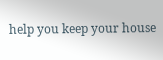help you keep your house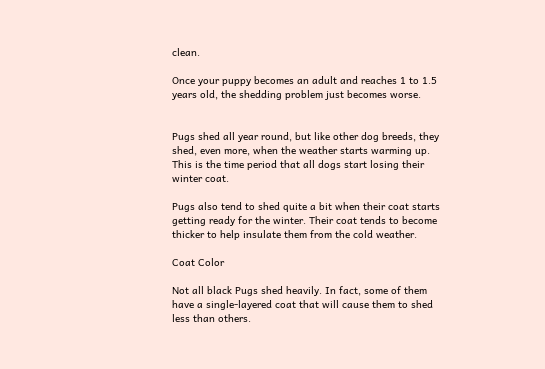clean.

Once your puppy becomes an adult and reaches 1 to 1.5 years old, the shedding problem just becomes worse.


Pugs shed all year round, but like other dog breeds, they shed, even more, when the weather starts warming up. This is the time period that all dogs start losing their winter coat.

Pugs also tend to shed quite a bit when their coat starts getting ready for the winter. Their coat tends to become thicker to help insulate them from the cold weather.

Coat Color

Not all black Pugs shed heavily. In fact, some of them have a single-layered coat that will cause them to shed less than others.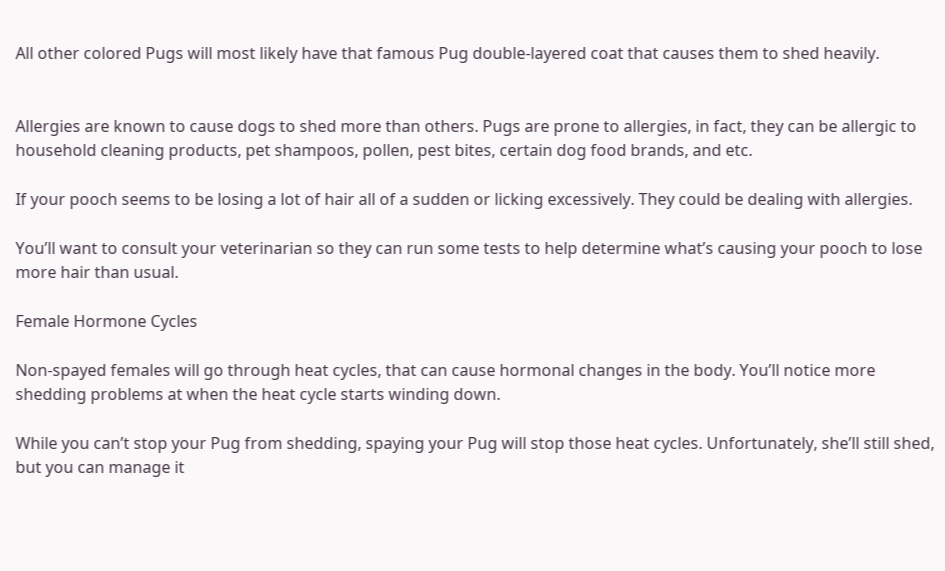All other colored Pugs will most likely have that famous Pug double-layered coat that causes them to shed heavily.


Allergies are known to cause dogs to shed more than others. Pugs are prone to allergies, in fact, they can be allergic to household cleaning products, pet shampoos, pollen, pest bites, certain dog food brands, and etc.

If your pooch seems to be losing a lot of hair all of a sudden or licking excessively. They could be dealing with allergies.

You’ll want to consult your veterinarian so they can run some tests to help determine what’s causing your pooch to lose more hair than usual.

Female Hormone Cycles

Non-spayed females will go through heat cycles, that can cause hormonal changes in the body. You’ll notice more shedding problems at when the heat cycle starts winding down.

While you can’t stop your Pug from shedding, spaying your Pug will stop those heat cycles. Unfortunately, she’ll still shed, but you can manage it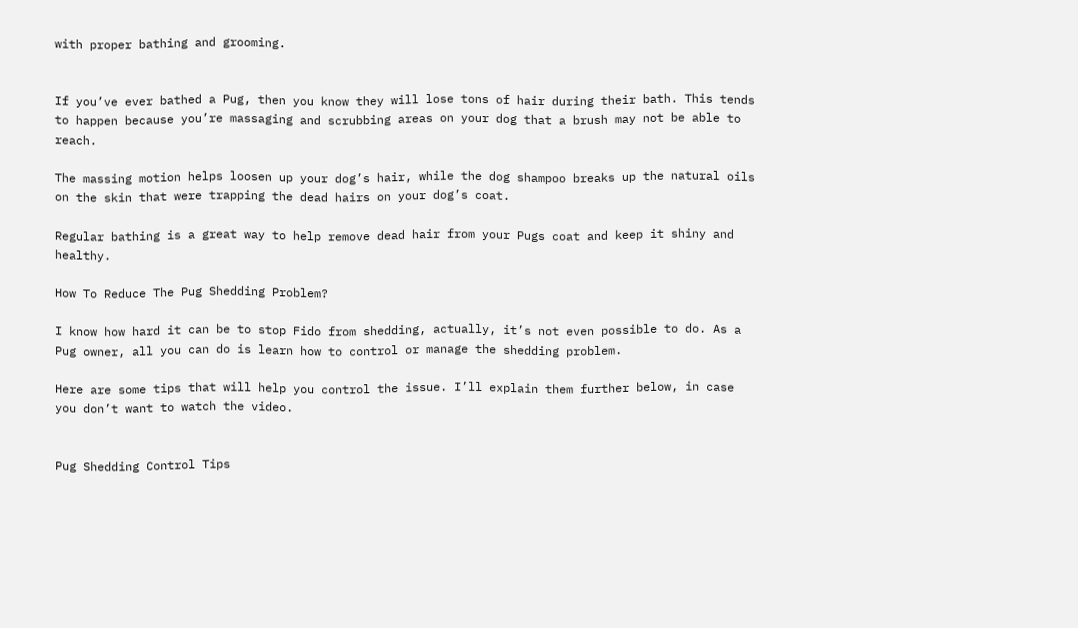with proper bathing and grooming.


If you’ve ever bathed a Pug, then you know they will lose tons of hair during their bath. This tends to happen because you’re massaging and scrubbing areas on your dog that a brush may not be able to reach.

The massing motion helps loosen up your dog’s hair, while the dog shampoo breaks up the natural oils on the skin that were trapping the dead hairs on your dog’s coat.

Regular bathing is a great way to help remove dead hair from your Pugs coat and keep it shiny and healthy.

How To Reduce The Pug Shedding Problem?

I know how hard it can be to stop Fido from shedding, actually, it’s not even possible to do. As a Pug owner, all you can do is learn how to control or manage the shedding problem.

Here are some tips that will help you control the issue. I’ll explain them further below, in case you don’t want to watch the video.


Pug Shedding Control Tips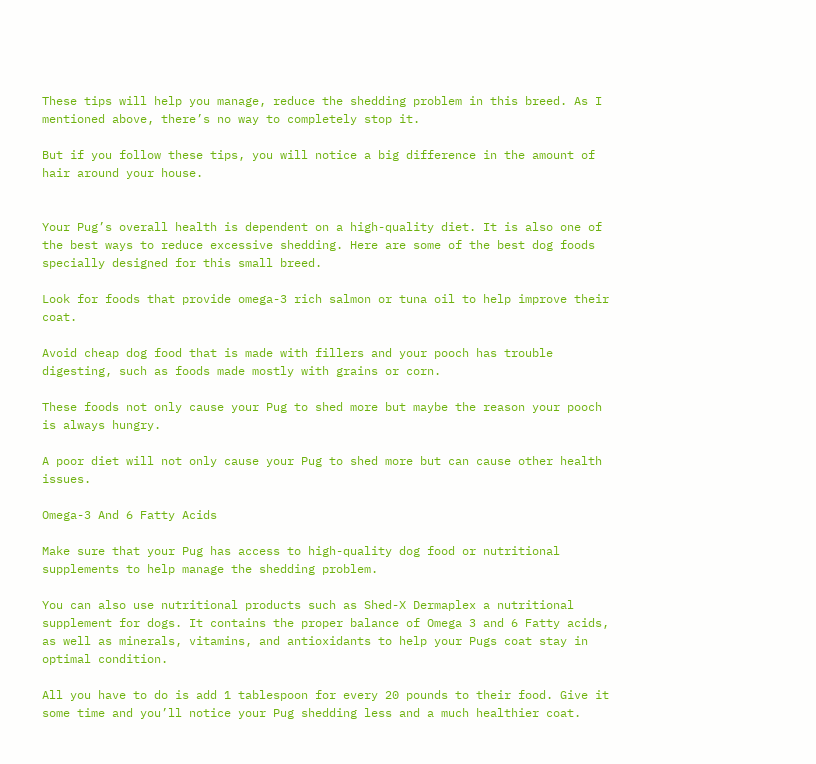These tips will help you manage, reduce the shedding problem in this breed. As I mentioned above, there’s no way to completely stop it.

But if you follow these tips, you will notice a big difference in the amount of hair around your house.


Your Pug’s overall health is dependent on a high-quality diet. It is also one of the best ways to reduce excessive shedding. Here are some of the best dog foods specially designed for this small breed.

Look for foods that provide omega-3 rich salmon or tuna oil to help improve their coat.

Avoid cheap dog food that is made with fillers and your pooch has trouble digesting, such as foods made mostly with grains or corn.

These foods not only cause your Pug to shed more but maybe the reason your pooch is always hungry.

A poor diet will not only cause your Pug to shed more but can cause other health issues.

Omega-3 And 6 Fatty Acids

Make sure that your Pug has access to high-quality dog food or nutritional supplements to help manage the shedding problem.

You can also use nutritional products such as Shed-X Dermaplex a nutritional supplement for dogs. It contains the proper balance of Omega 3 and 6 Fatty acids, as well as minerals, vitamins, and antioxidants to help your Pugs coat stay in optimal condition.

All you have to do is add 1 tablespoon for every 20 pounds to their food. Give it some time and you’ll notice your Pug shedding less and a much healthier coat.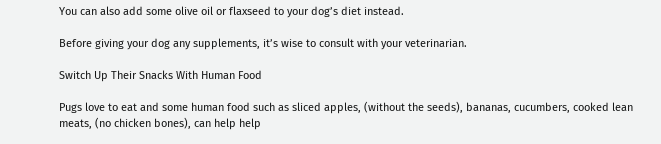You can also add some olive oil or flaxseed to your dog’s diet instead.

Before giving your dog any supplements, it’s wise to consult with your veterinarian.

Switch Up Their Snacks With Human Food

Pugs love to eat and some human food such as sliced apples, (without the seeds), bananas, cucumbers, cooked lean meats, (no chicken bones), can help help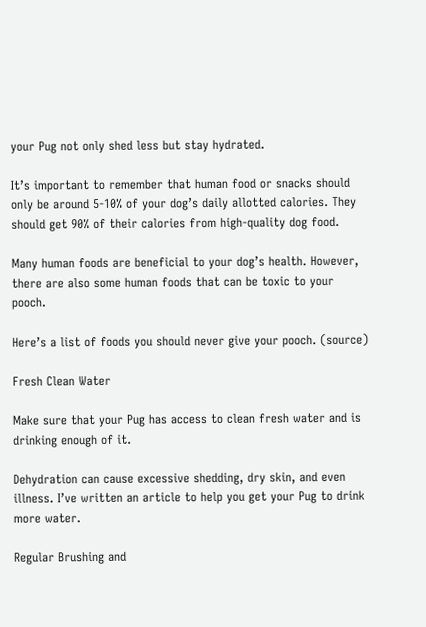your Pug not only shed less but stay hydrated.

It’s important to remember that human food or snacks should only be around 5-10% of your dog’s daily allotted calories. They should get 90% of their calories from high-quality dog food.

Many human foods are beneficial to your dog’s health. However, there are also some human foods that can be toxic to your pooch.

Here’s a list of foods you should never give your pooch. (source)

Fresh Clean Water

Make sure that your Pug has access to clean fresh water and is drinking enough of it.

Dehydration can cause excessive shedding, dry skin, and even illness. I’ve written an article to help you get your Pug to drink more water.

Regular Brushing and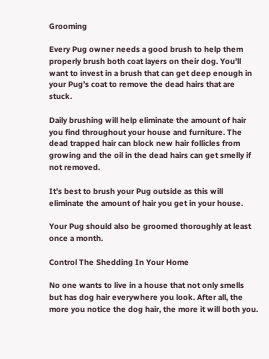Grooming

Every Pug owner needs a good brush to help them properly brush both coat layers on their dog. You’ll want to invest in a brush that can get deep enough in your Pug’s coat to remove the dead hairs that are stuck.

Daily brushing will help eliminate the amount of hair you find throughout your house and furniture. The dead trapped hair can block new hair follicles from growing and the oil in the dead hairs can get smelly if not removed.

It’s best to brush your Pug outside as this will eliminate the amount of hair you get in your house.

Your Pug should also be groomed thoroughly at least once a month.

Control The Shedding In Your Home

No one wants to live in a house that not only smells but has dog hair everywhere you look. After all, the more you notice the dog hair, the more it will both you.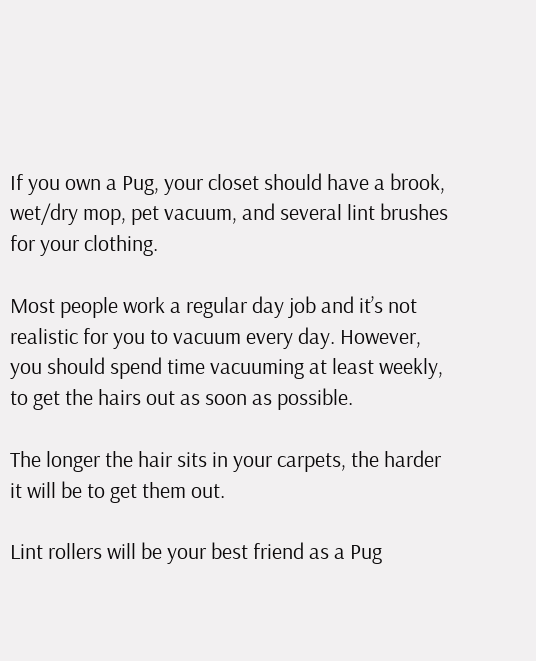If you own a Pug, your closet should have a brook, wet/dry mop, pet vacuum, and several lint brushes for your clothing.

Most people work a regular day job and it’s not realistic for you to vacuum every day. However, you should spend time vacuuming at least weekly, to get the hairs out as soon as possible.

The longer the hair sits in your carpets, the harder it will be to get them out.

Lint rollers will be your best friend as a Pug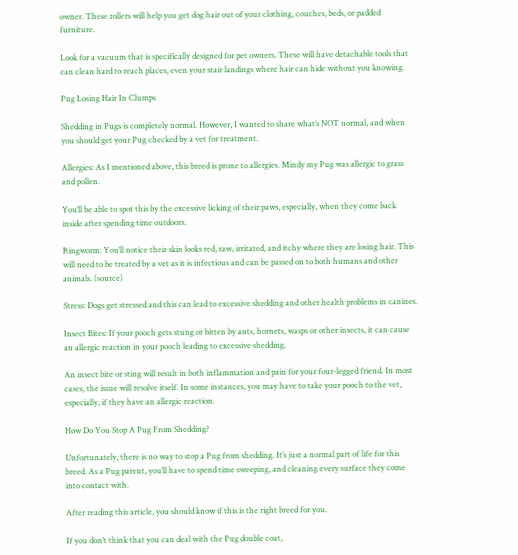owner. These rollers will help you get dog hair out of your clothing, couches, beds, or padded furniture.

Look for a vacuum that is specifically designed for pet owners. These will have detachable tools that can clean hard to reach places, even your stair landings where hair can hide without you knowing.

Pug Losing Hair In Clumps

Shedding in Pugs is completely normal. However, I wanted to share what’s NOT normal, and when you should get your Pug checked by a vet for treatment.

Allergies: As I mentioned above, this breed is prone to allergies. Mindy my Pug was allergic to grass and pollen.

You’ll be able to spot this by the excessive licking of their paws, especially, when they come back inside after spending time outdoors.

Ringworm: You’ll notice their skin looks red, raw, irritated, and itchy where they are losing hair. This will need to be treated by a vet as it is infectious and can be passed on to both humans and other animals. (source)

Stress: Dogs get stressed and this can lead to excessive shedding and other health problems in canines.

Insect Bites: If your pooch gets stung or bitten by ants, hornets, wasps or other insects, it can cause an allergic reaction in your pooch leading to excessive shedding.

An insect bite or sting will result in both inflammation and pain for your four-legged friend. In most cases, the issue will resolve itself. In some instances, you may have to take your pooch to the vet, especially, if they have an allergic reaction.

How Do You Stop A Pug From Shedding?

Unfortunately, there is no way to stop a Pug from shedding. It’s just a normal part of life for this breed. As a Pug parent, you’ll have to spend time sweeping, and cleaning every surface they come into contact with.

After reading this article, you should know if this is the right breed for you.

If you don’t think that you can deal with the Pug double coat,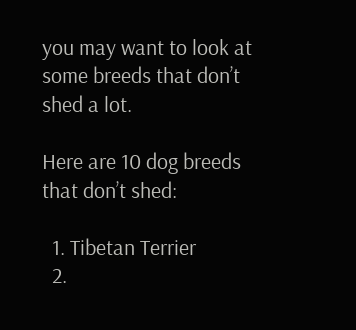you may want to look at some breeds that don’t shed a lot.

Here are 10 dog breeds that don’t shed:

  1. Tibetan Terrier
  2.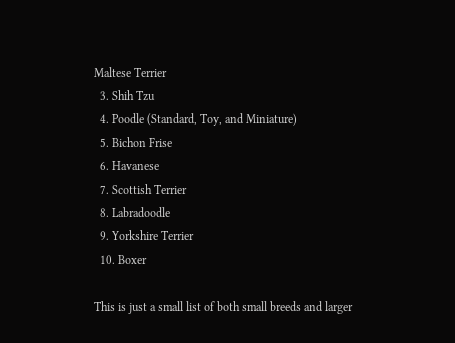Maltese Terrier
  3. Shih Tzu
  4. Poodle (Standard, Toy, and Miniature)
  5. Bichon Frise
  6. Havanese
  7. Scottish Terrier
  8. Labradoodle
  9. Yorkshire Terrier
  10. Boxer

This is just a small list of both small breeds and larger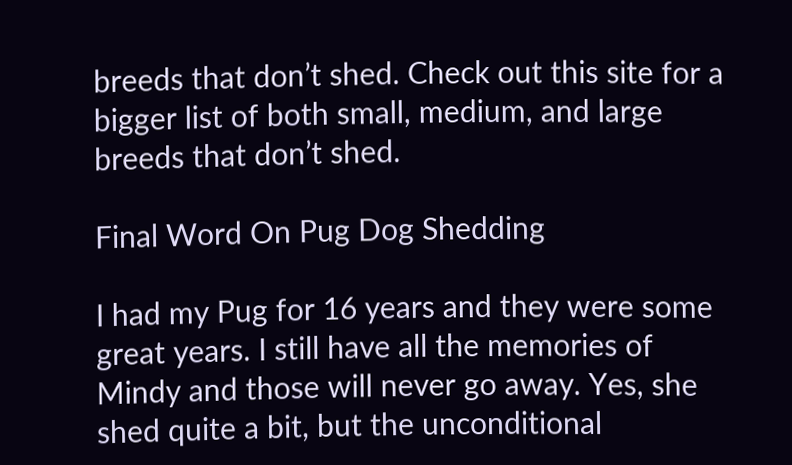breeds that don’t shed. Check out this site for a bigger list of both small, medium, and large breeds that don’t shed.

Final Word On Pug Dog Shedding

I had my Pug for 16 years and they were some great years. I still have all the memories of Mindy and those will never go away. Yes, she shed quite a bit, but the unconditional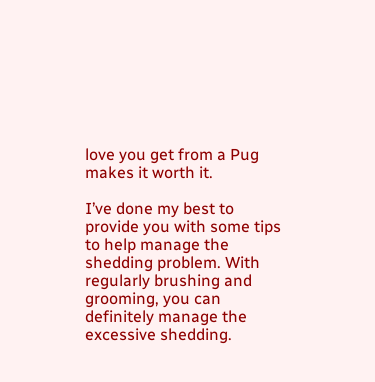love you get from a Pug makes it worth it.

I’ve done my best to provide you with some tips to help manage the shedding problem. With regularly brushing and grooming, you can definitely manage the excessive shedding.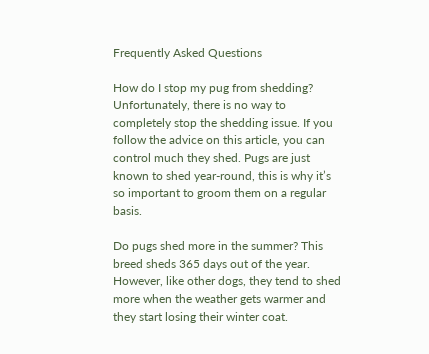Frequently Asked Questions

How do I stop my pug from shedding? Unfortunately, there is no way to completely stop the shedding issue. If you follow the advice on this article, you can control much they shed. Pugs are just known to shed year-round, this is why it’s so important to groom them on a regular basis.

Do pugs shed more in the summer? This breed sheds 365 days out of the year. However, like other dogs, they tend to shed more when the weather gets warmer and they start losing their winter coat.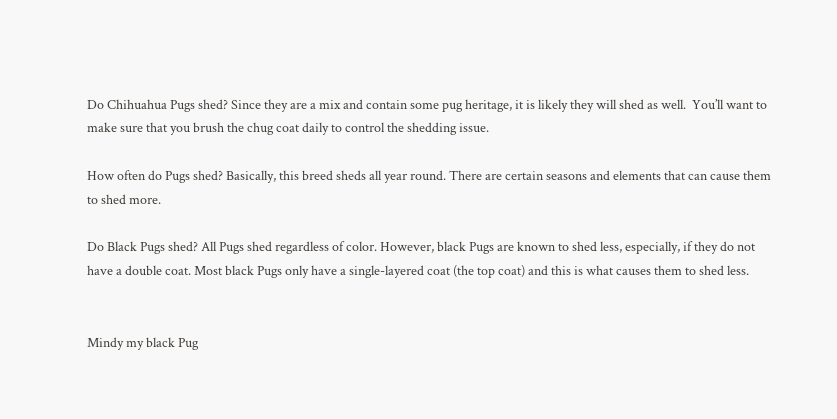Do Chihuahua Pugs shed? Since they are a mix and contain some pug heritage, it is likely they will shed as well.  You’ll want to make sure that you brush the chug coat daily to control the shedding issue.

How often do Pugs shed? Basically, this breed sheds all year round. There are certain seasons and elements that can cause them to shed more.

Do Black Pugs shed? All Pugs shed regardless of color. However, black Pugs are known to shed less, especially, if they do not have a double coat. Most black Pugs only have a single-layered coat (the top coat) and this is what causes them to shed less.


Mindy my black Pug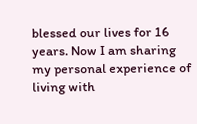blessed our lives for 16 years. Now I am sharing my personal experience of living with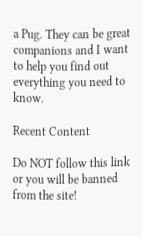a Pug. They can be great companions and I want to help you find out everything you need to know.

Recent Content

Do NOT follow this link or you will be banned from the site!